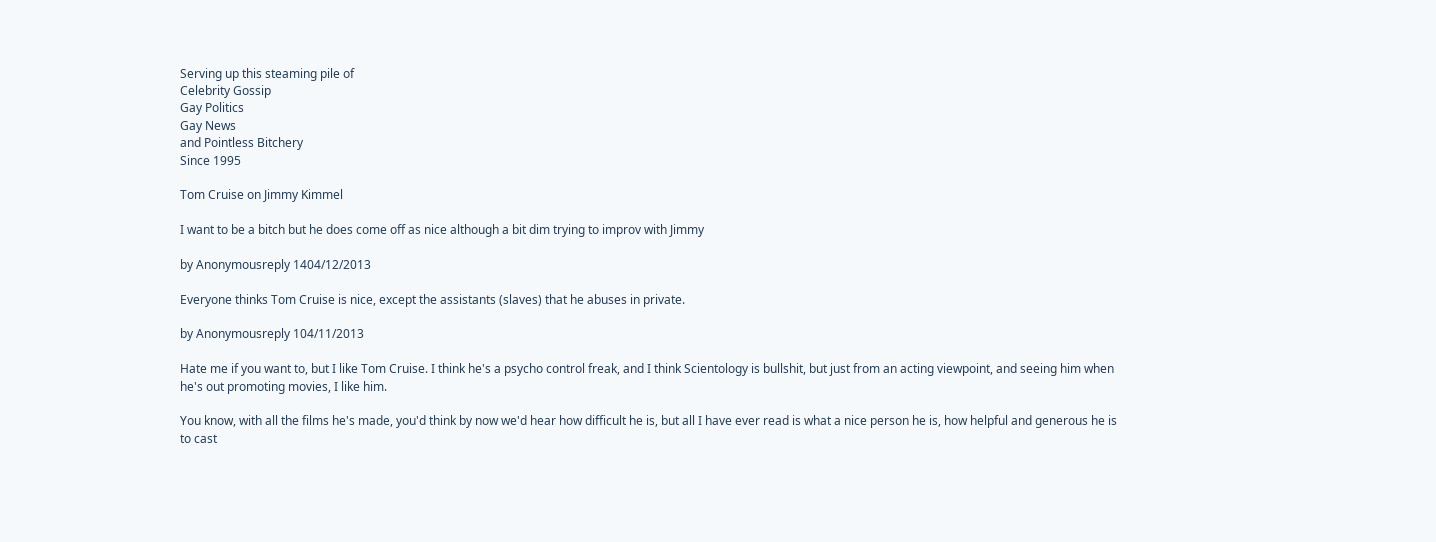Serving up this steaming pile of
Celebrity Gossip
Gay Politics
Gay News
and Pointless Bitchery
Since 1995

Tom Cruise on Jimmy Kimmel

I want to be a bitch but he does come off as nice although a bit dim trying to improv with Jimmy

by Anonymousreply 1404/12/2013

Everyone thinks Tom Cruise is nice, except the assistants (slaves) that he abuses in private.

by Anonymousreply 104/11/2013

Hate me if you want to, but I like Tom Cruise. I think he's a psycho control freak, and I think Scientology is bullshit, but just from an acting viewpoint, and seeing him when he's out promoting movies, I like him.

You know, with all the films he's made, you'd think by now we'd hear how difficult he is, but all I have ever read is what a nice person he is, how helpful and generous he is to cast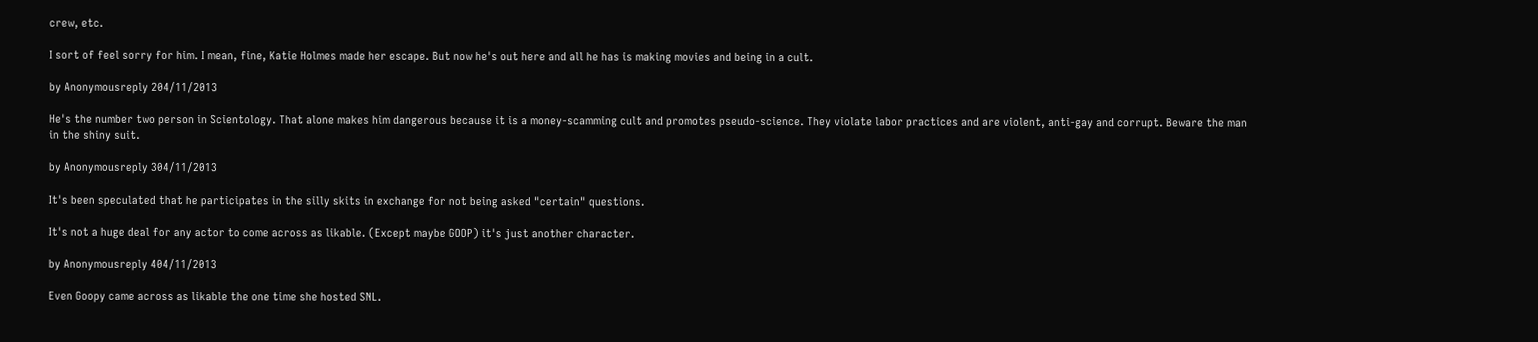crew, etc.

I sort of feel sorry for him. I mean, fine, Katie Holmes made her escape. But now he's out here and all he has is making movies and being in a cult.

by Anonymousreply 204/11/2013

He's the number two person in Scientology. That alone makes him dangerous because it is a money-scamming cult and promotes pseudo-science. They violate labor practices and are violent, anti-gay and corrupt. Beware the man in the shiny suit.

by Anonymousreply 304/11/2013

It's been speculated that he participates in the silly skits in exchange for not being asked "certain" questions.

It's not a huge deal for any actor to come across as likable. (Except maybe GOOP) it's just another character.

by Anonymousreply 404/11/2013

Even Goopy came across as likable the one time she hosted SNL.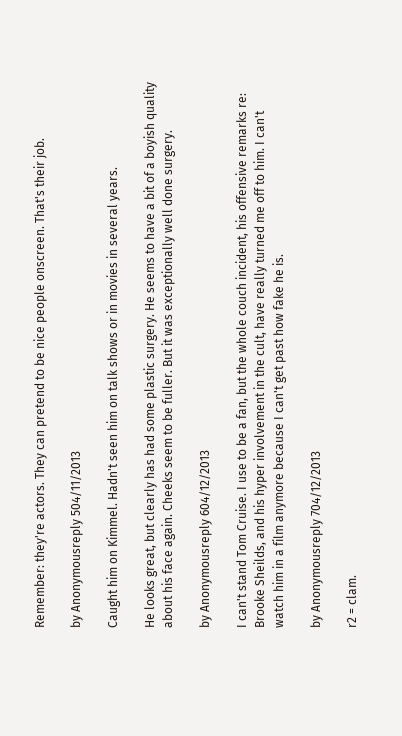Remember: they're actors. They can pretend to be nice people onscreen. That's their job.

by Anonymousreply 504/11/2013

Caught him on Kimmel. Hadn't seen him on talk shows or in movies in several years.

He looks great, but clearly has had some plastic surgery. He seems to have a bit of a boyish quality about his face again. Cheeks seem to be fuller. But it was exceptionally well done surgery.

by Anonymousreply 604/12/2013

I can't stand Tom Cruise. I use to be a fan, but the whole couch incident, his offensive remarks re: Brooke Sheilds, and his hyper involvement in the cult, have really turned me off to him. I can't watch him in a film anymore because I can't get past how fake he is.

by Anonymousreply 704/12/2013

r2 = clam.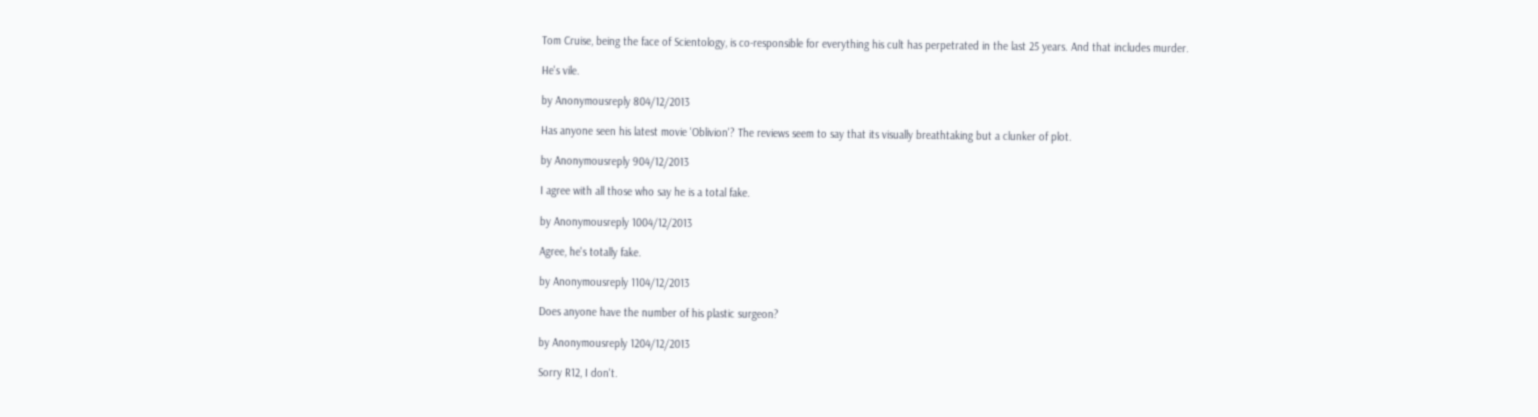Tom Cruise, being the face of Scientology, is co-responsible for everything his cult has perpetrated in the last 25 years. And that includes murder.

He's vile.

by Anonymousreply 804/12/2013

Has anyone seen his latest movie 'Oblivion'? The reviews seem to say that its visually breathtaking but a clunker of plot.

by Anonymousreply 904/12/2013

I agree with all those who say he is a total fake.

by Anonymousreply 1004/12/2013

Agree, he's totally fake.

by Anonymousreply 1104/12/2013

Does anyone have the number of his plastic surgeon?

by Anonymousreply 1204/12/2013

Sorry R12, I don't.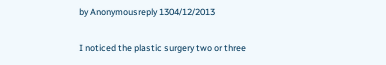by Anonymousreply 1304/12/2013

I noticed the plastic surgery two or three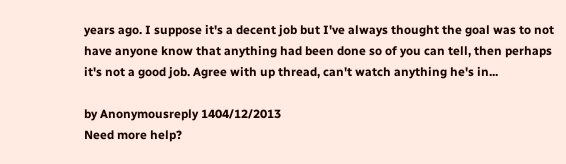years ago. I suppose it's a decent job but I've always thought the goal was to not have anyone know that anything had been done so of you can tell, then perhaps it's not a good job. Agree with up thread, can't watch anything he's in...

by Anonymousreply 1404/12/2013
Need more help?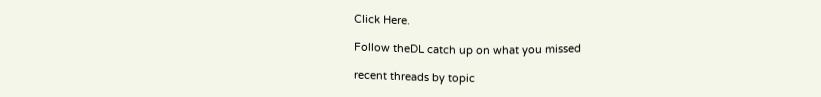Click Here.

Follow theDL catch up on what you missed

recent threads by topic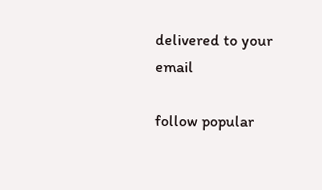delivered to your email

follow popular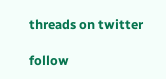threads on twitter

follow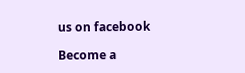us on facebook

Become a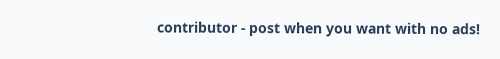contributor - post when you want with no ads!